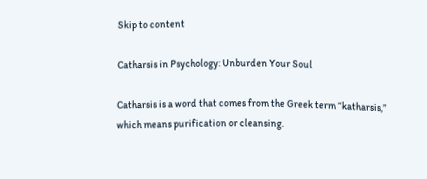Skip to content

Catharsis in Psychology: Unburden Your Soul

Catharsis is a word that comes from the Greek term “katharsis,” which means purification or cleansing.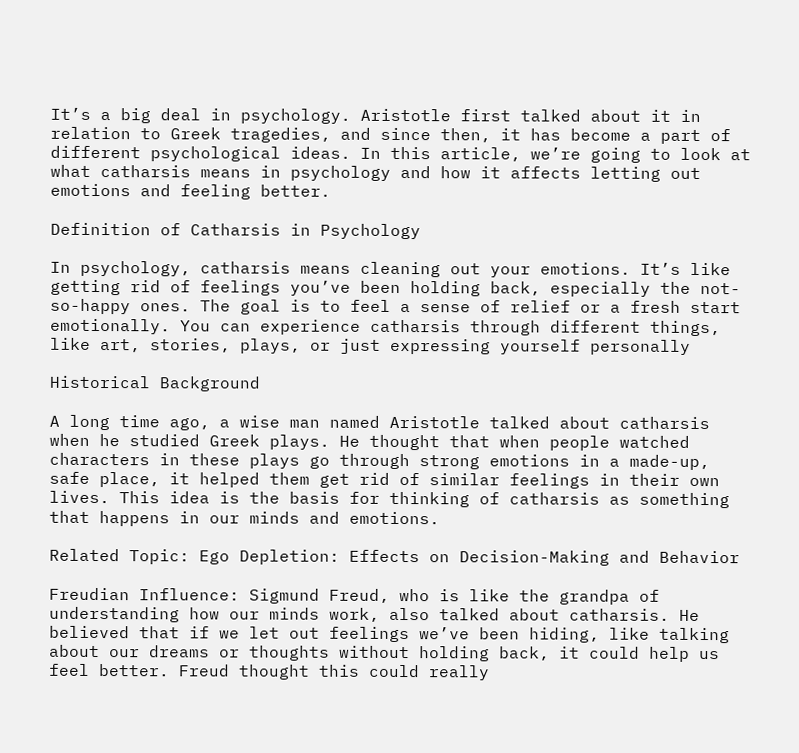It’s a big deal in psychology. Aristotle first talked about it in relation to Greek tragedies, and since then, it has become a part of different psychological ideas. In this article, we’re going to look at what catharsis means in psychology and how it affects letting out emotions and feeling better.

Definition of Catharsis in Psychology

In psychology, catharsis means cleaning out your emotions. It’s like getting rid of feelings you’ve been holding back, especially the not-so-happy ones. The goal is to feel a sense of relief or a fresh start emotionally. You can experience catharsis through different things, like art, stories, plays, or just expressing yourself personally

Historical Background

A long time ago, a wise man named Aristotle talked about catharsis when he studied Greek plays. He thought that when people watched characters in these plays go through strong emotions in a made-up, safe place, it helped them get rid of similar feelings in their own lives. This idea is the basis for thinking of catharsis as something that happens in our minds and emotions.

Related Topic: Ego Depletion: Effects on Decision-Making and Behavior

Freudian Influence: Sigmund Freud, who is like the grandpa of understanding how our minds work, also talked about catharsis. He believed that if we let out feelings we’ve been hiding, like talking about our dreams or thoughts without holding back, it could help us feel better. Freud thought this could really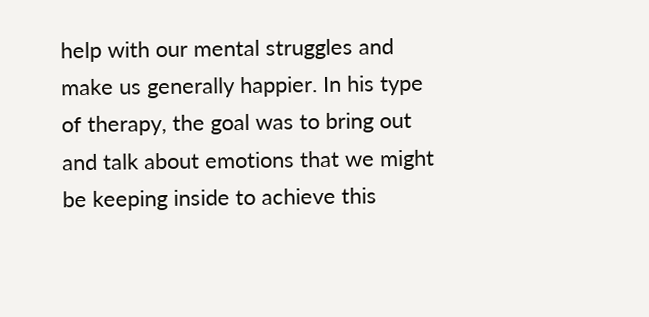help with our mental struggles and make us generally happier. In his type of therapy, the goal was to bring out and talk about emotions that we might be keeping inside to achieve this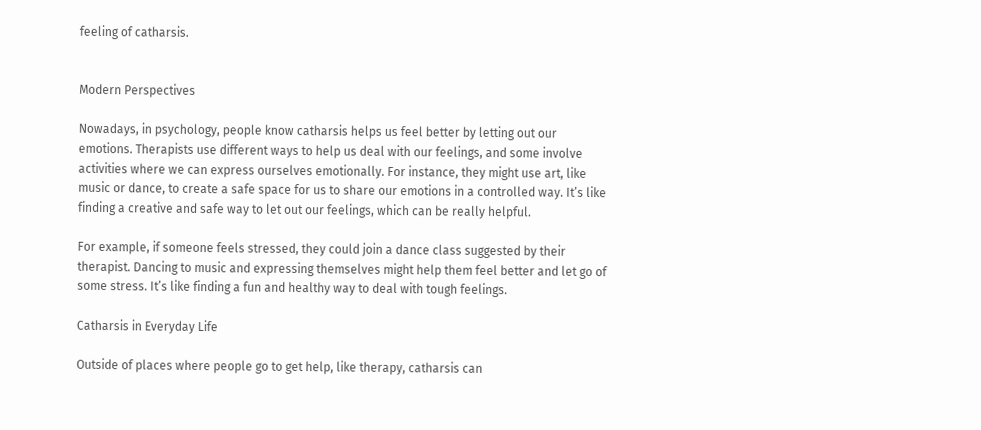feeling of catharsis.


Modern Perspectives

Nowadays, in psychology, people know catharsis helps us feel better by letting out our emotions. Therapists use different ways to help us deal with our feelings, and some involve activities where we can express ourselves emotionally. For instance, they might use art, like music or dance, to create a safe space for us to share our emotions in a controlled way. It’s like finding a creative and safe way to let out our feelings, which can be really helpful.

For example, if someone feels stressed, they could join a dance class suggested by their therapist. Dancing to music and expressing themselves might help them feel better and let go of some stress. It’s like finding a fun and healthy way to deal with tough feelings.

Catharsis in Everyday Life

Outside of places where people go to get help, like therapy, catharsis can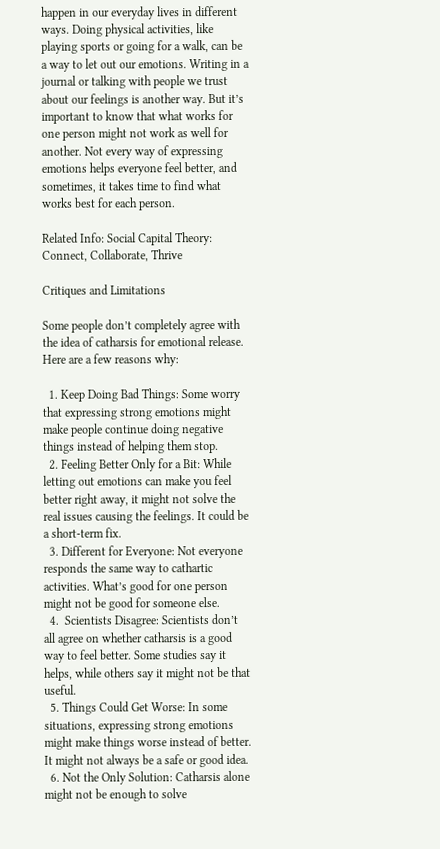happen in our everyday lives in different ways. Doing physical activities, like playing sports or going for a walk, can be a way to let out our emotions. Writing in a journal or talking with people we trust about our feelings is another way. But it’s important to know that what works for one person might not work as well for another. Not every way of expressing emotions helps everyone feel better, and sometimes, it takes time to find what works best for each person.

Related Info: Social Capital Theory: Connect, Collaborate, Thrive

Critiques and Limitations

Some people don’t completely agree with the idea of catharsis for emotional release. Here are a few reasons why:

  1. Keep Doing Bad Things: Some worry that expressing strong emotions might make people continue doing negative things instead of helping them stop.
  2. Feeling Better Only for a Bit: While letting out emotions can make you feel better right away, it might not solve the real issues causing the feelings. It could be a short-term fix.
  3. Different for Everyone: Not everyone responds the same way to cathartic activities. What’s good for one person might not be good for someone else.
  4.  Scientists Disagree: Scientists don’t all agree on whether catharsis is a good way to feel better. Some studies say it helps, while others say it might not be that useful.
  5. Things Could Get Worse: In some situations, expressing strong emotions might make things worse instead of better. It might not always be a safe or good idea.
  6. Not the Only Solution: Catharsis alone might not be enough to solve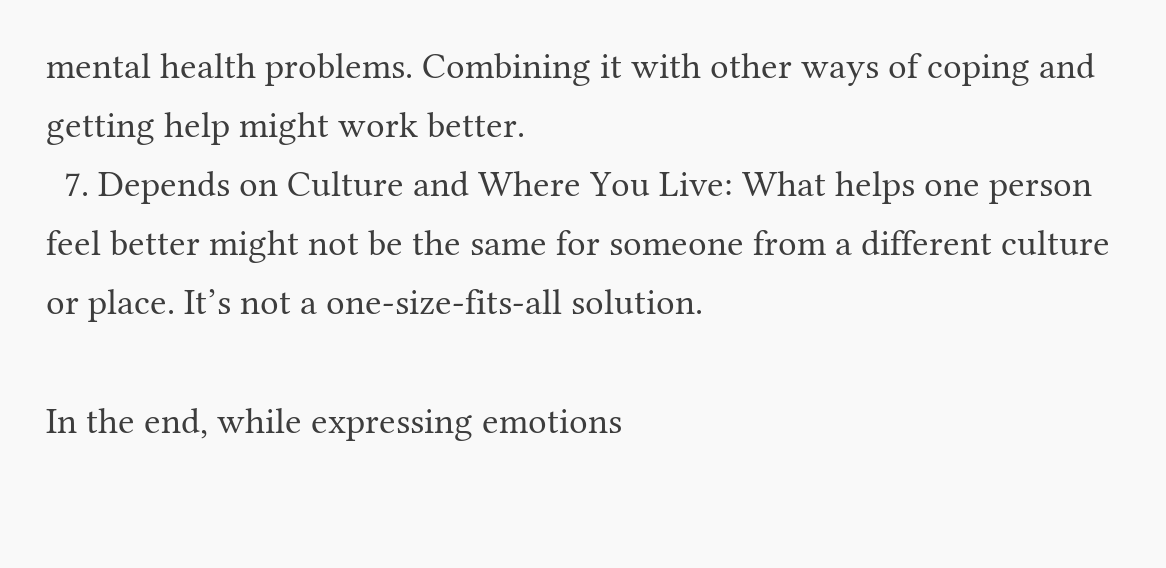mental health problems. Combining it with other ways of coping and getting help might work better.
  7. Depends on Culture and Where You Live: What helps one person feel better might not be the same for someone from a different culture or place. It’s not a one-size-fits-all solution.

In the end, while expressing emotions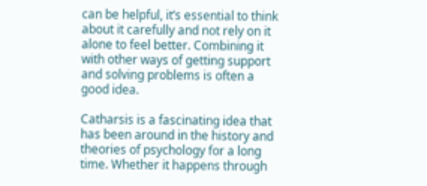can be helpful, it’s essential to think about it carefully and not rely on it alone to feel better. Combining it with other ways of getting support and solving problems is often a good idea.

Catharsis is a fascinating idea that has been around in the history and theories of psychology for a long time. Whether it happens through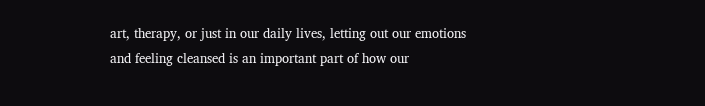art, therapy, or just in our daily lives, letting out our emotions and feeling cleansed is an important part of how our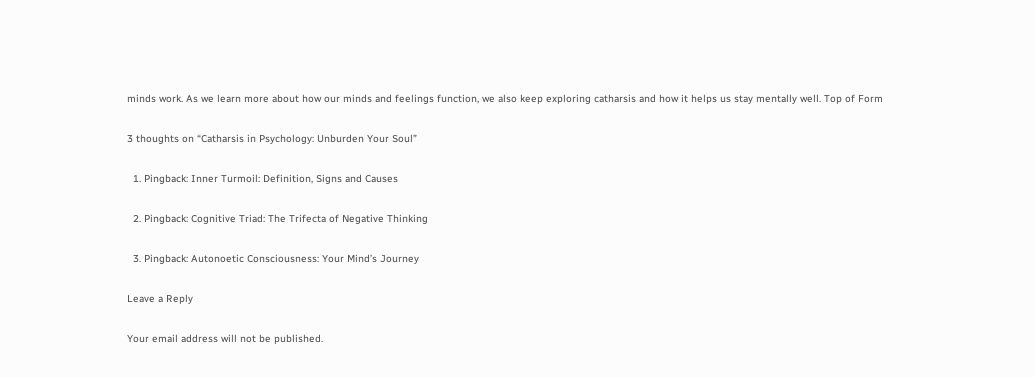minds work. As we learn more about how our minds and feelings function, we also keep exploring catharsis and how it helps us stay mentally well. Top of Form

3 thoughts on “Catharsis in Psychology: Unburden Your Soul”

  1. Pingback: Inner Turmoil: Definition, Signs and Causes

  2. Pingback: Cognitive Triad: The Trifecta of Negative Thinking

  3. Pingback: Autonoetic Consciousness: Your Mind’s Journey

Leave a Reply

Your email address will not be published.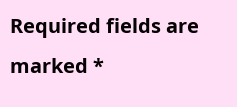Required fields are marked *